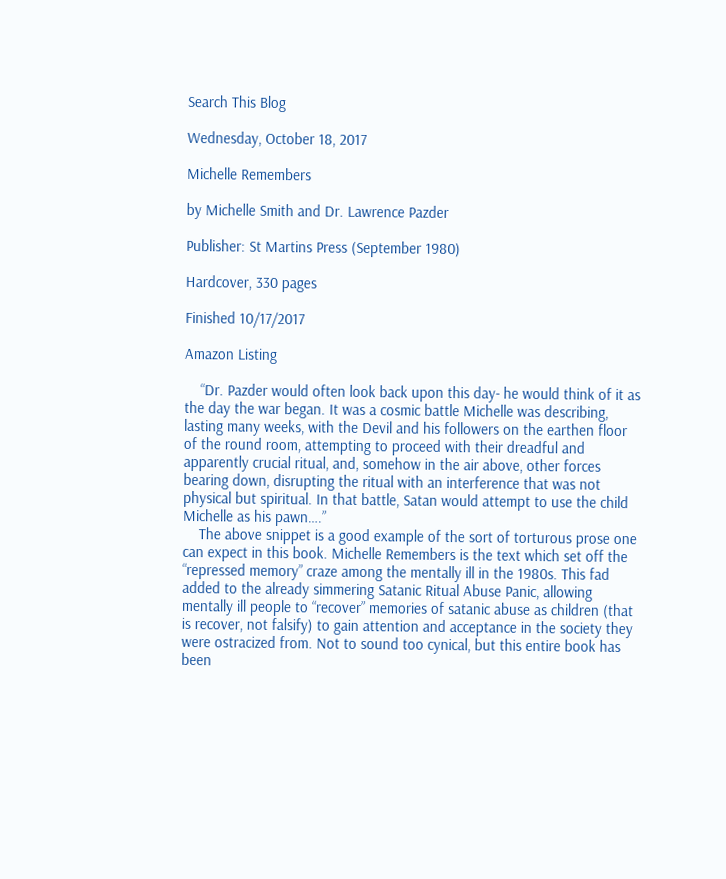Search This Blog

Wednesday, October 18, 2017

Michelle Remembers

by Michelle Smith and Dr. Lawrence Pazder

Publisher: St Martins Press (September 1980)

Hardcover, 330 pages

Finished 10/17/2017

Amazon Listing

    “Dr. Pazder would often look back upon this day- he would think of it as the day the war began. It was a cosmic battle Michelle was describing, lasting many weeks, with the Devil and his followers on the earthen floor of the round room, attempting to proceed with their dreadful and apparently crucial ritual, and, somehow in the air above, other forces bearing down, disrupting the ritual with an interference that was not physical but spiritual. In that battle, Satan would attempt to use the child Michelle as his pawn….”
    The above snippet is a good example of the sort of torturous prose one can expect in this book. Michelle Remembers is the text which set off the “repressed memory” craze among the mentally ill in the 1980s. This fad added to the already simmering Satanic Ritual Abuse Panic, allowing mentally ill people to “recover” memories of satanic abuse as children (that is recover, not falsify) to gain attention and acceptance in the society they were ostracized from. Not to sound too cynical, but this entire book has been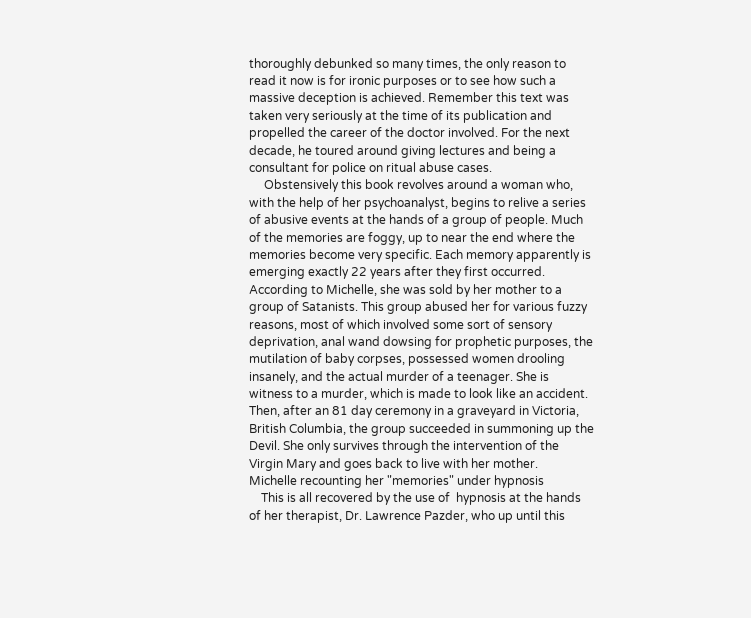thoroughly debunked so many times, the only reason to read it now is for ironic purposes or to see how such a massive deception is achieved. Remember this text was taken very seriously at the time of its publication and propelled the career of the doctor involved. For the next decade, he toured around giving lectures and being a consultant for police on ritual abuse cases.
     Obstensively this book revolves around a woman who, with the help of her psychoanalyst, begins to relive a series of abusive events at the hands of a group of people. Much of the memories are foggy, up to near the end where the memories become very specific. Each memory apparently is emerging exactly 22 years after they first occurred. According to Michelle, she was sold by her mother to a group of Satanists. This group abused her for various fuzzy reasons, most of which involved some sort of sensory deprivation, anal wand dowsing for prophetic purposes, the mutilation of baby corpses, possessed women drooling insanely, and the actual murder of a teenager. She is witness to a murder, which is made to look like an accident. Then, after an 81 day ceremony in a graveyard in Victoria, British Columbia, the group succeeded in summoning up the Devil. She only survives through the intervention of the Virgin Mary and goes back to live with her mother.
Michelle recounting her "memories" under hypnosis
    This is all recovered by the use of  hypnosis at the hands of her therapist, Dr. Lawrence Pazder, who up until this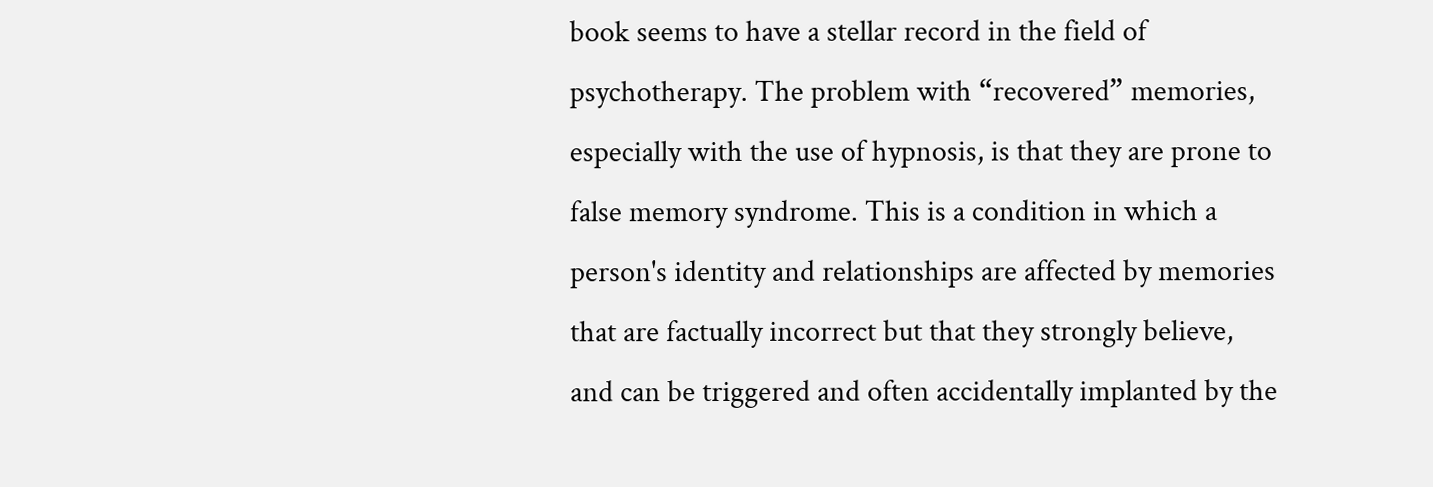book seems to have a stellar record in the field of psychotherapy. The problem with “recovered” memories, especially with the use of hypnosis, is that they are prone to false memory syndrome. This is a condition in which a person's identity and relationships are affected by memories that are factually incorrect but that they strongly believe, and can be triggered and often accidentally implanted by the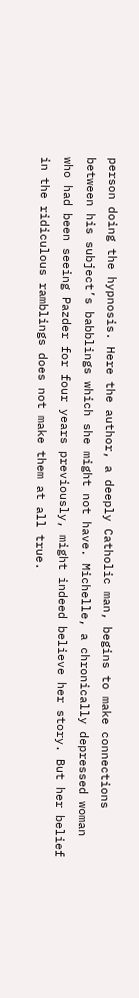person doing the hypnosis. Here the author, a deeply Catholic man, begins to make connections between his subject’s babblings which she might not have. Michelle, a chronically depressed woman who had been seeing Pazder for four years previously, might indeed believe her story. But her belief in the ridiculous ramblings does not make them at all true.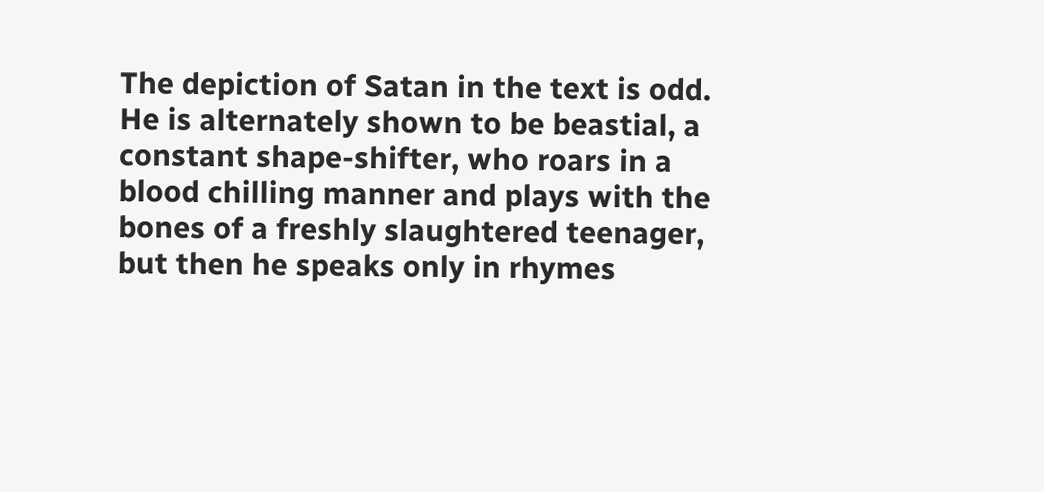The depiction of Satan in the text is odd. He is alternately shown to be beastial, a constant shape-shifter, who roars in a blood chilling manner and plays with the bones of a freshly slaughtered teenager, but then he speaks only in rhymes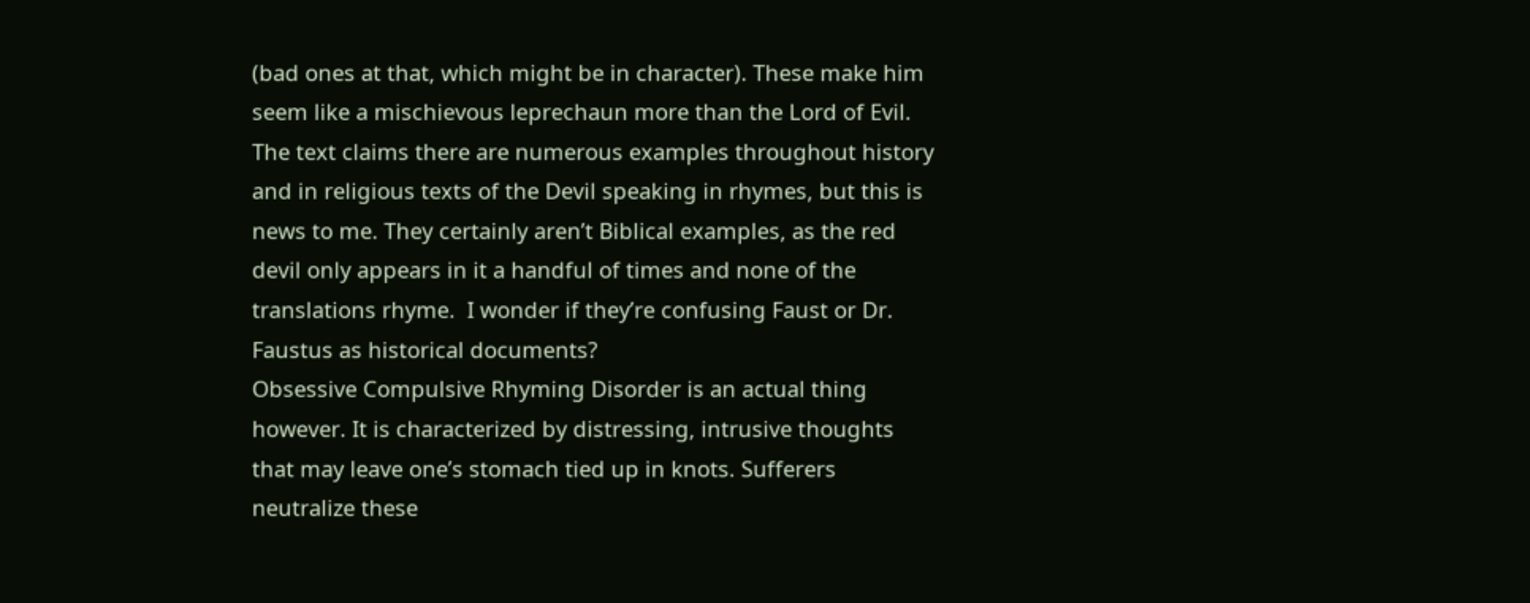(bad ones at that, which might be in character). These make him seem like a mischievous leprechaun more than the Lord of Evil. The text claims there are numerous examples throughout history and in religious texts of the Devil speaking in rhymes, but this is news to me. They certainly aren’t Biblical examples, as the red devil only appears in it a handful of times and none of the translations rhyme.  I wonder if they’re confusing Faust or Dr. Faustus as historical documents?
Obsessive Compulsive Rhyming Disorder is an actual thing however. It is characterized by distressing, intrusive thoughts that may leave one’s stomach tied up in knots. Sufferers neutralize these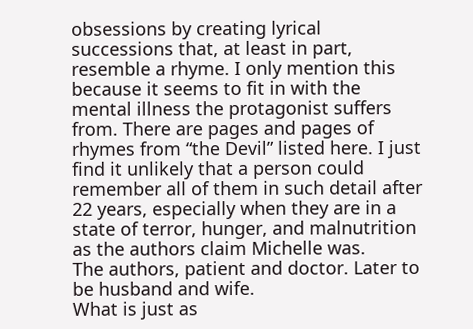obsessions by creating lyrical successions that, at least in part, resemble a rhyme. I only mention this because it seems to fit in with the mental illness the protagonist suffers from. There are pages and pages of rhymes from “the Devil” listed here. I just find it unlikely that a person could remember all of them in such detail after 22 years, especially when they are in a state of terror, hunger, and malnutrition as the authors claim Michelle was.
The authors, patient and doctor. Later to be husband and wife.
What is just as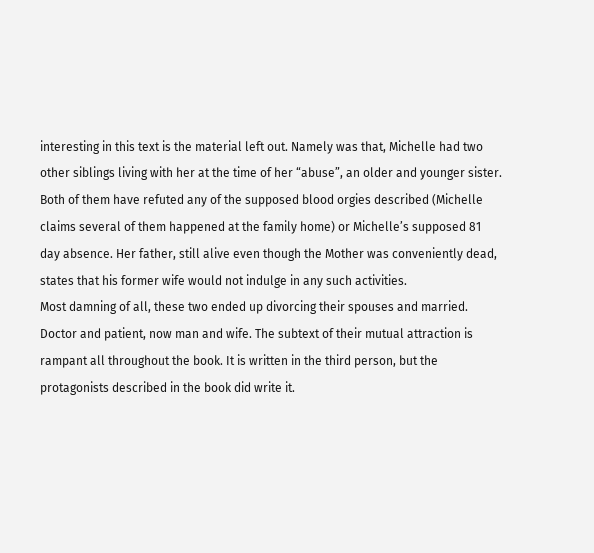interesting in this text is the material left out. Namely was that, Michelle had two other siblings living with her at the time of her “abuse”, an older and younger sister. Both of them have refuted any of the supposed blood orgies described (Michelle claims several of them happened at the family home) or Michelle’s supposed 81 day absence. Her father, still alive even though the Mother was conveniently dead, states that his former wife would not indulge in any such activities.
Most damning of all, these two ended up divorcing their spouses and married. Doctor and patient, now man and wife. The subtext of their mutual attraction is rampant all throughout the book. It is written in the third person, but the protagonists described in the book did write it.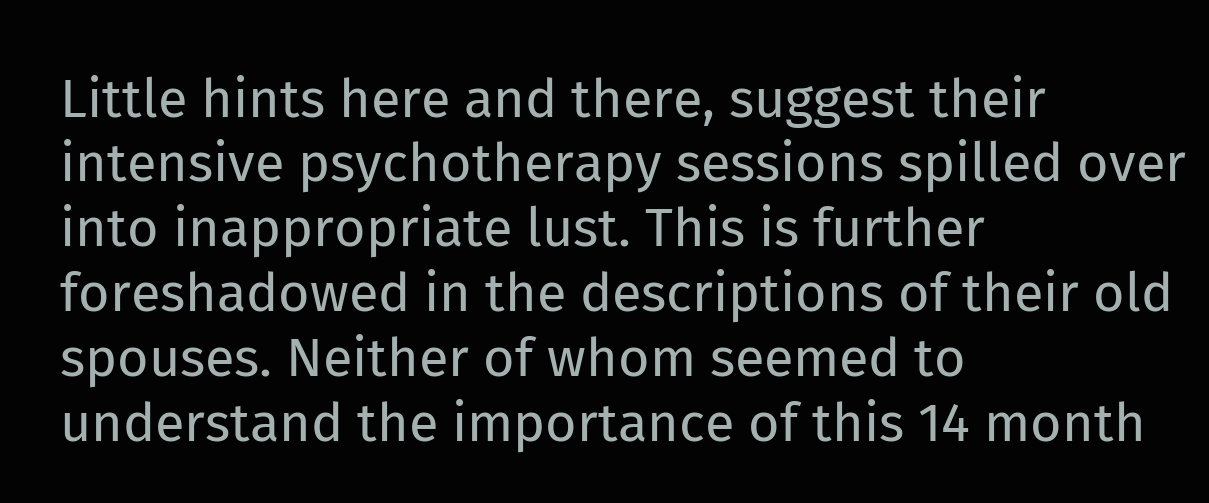Little hints here and there, suggest their intensive psychotherapy sessions spilled over into inappropriate lust. This is further foreshadowed in the descriptions of their old spouses. Neither of whom seemed to understand the importance of this 14 month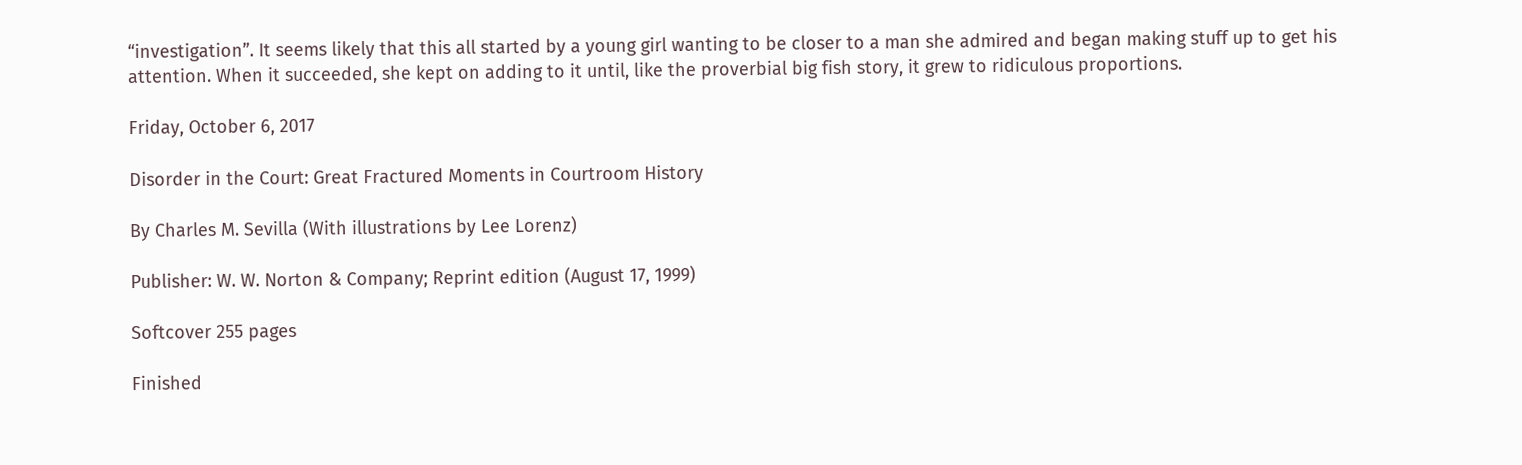“investigation”. It seems likely that this all started by a young girl wanting to be closer to a man she admired and began making stuff up to get his attention. When it succeeded, she kept on adding to it until, like the proverbial big fish story, it grew to ridiculous proportions.

Friday, October 6, 2017

Disorder in the Court: Great Fractured Moments in Courtroom History

By Charles M. Sevilla (With illustrations by Lee Lorenz)

Publisher: W. W. Norton & Company; Reprint edition (August 17, 1999)

Softcover 255 pages

Finished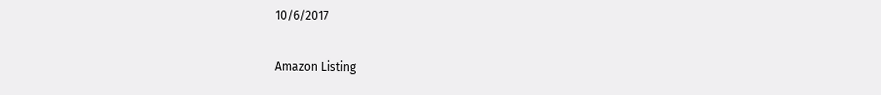10/6/2017

Amazon Listing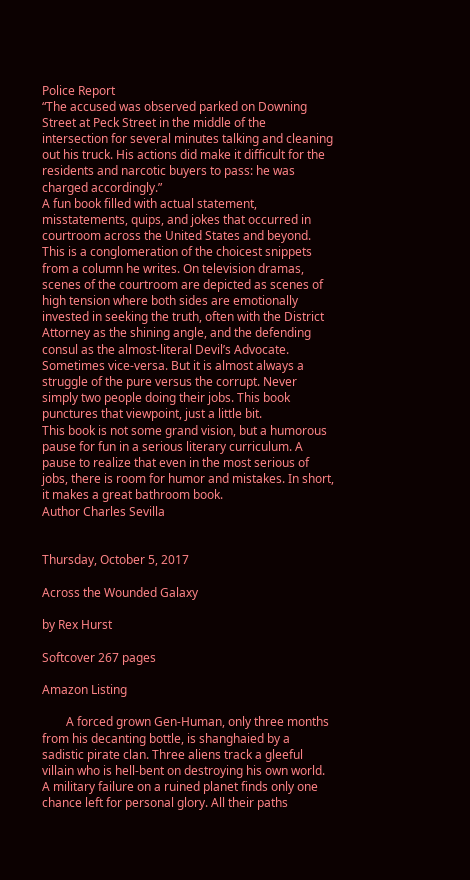Police Report
“The accused was observed parked on Downing Street at Peck Street in the middle of the intersection for several minutes talking and cleaning out his truck. His actions did make it difficult for the residents and narcotic buyers to pass: he was charged accordingly.”
A fun book filled with actual statement, misstatements, quips, and jokes that occurred in courtroom across the United States and beyond. This is a conglomeration of the choicest snippets from a column he writes. On television dramas, scenes of the courtroom are depicted as scenes of high tension where both sides are emotionally invested in seeking the truth, often with the District Attorney as the shining angle, and the defending consul as the almost-literal Devil’s Advocate. Sometimes vice-versa. But it is almost always a struggle of the pure versus the corrupt. Never simply two people doing their jobs. This book punctures that viewpoint, just a little bit.
This book is not some grand vision, but a humorous pause for fun in a serious literary curriculum. A pause to realize that even in the most serious of jobs, there is room for humor and mistakes. In short, it makes a great bathroom book.
Author Charles Sevilla


Thursday, October 5, 2017

Across the Wounded Galaxy

by Rex Hurst

Softcover 267 pages

Amazon Listing

        A forced grown Gen-Human, only three months from his decanting bottle, is shanghaied by a sadistic pirate clan. Three aliens track a gleeful villain who is hell-bent on destroying his own world. A military failure on a ruined planet finds only one chance left for personal glory. All their paths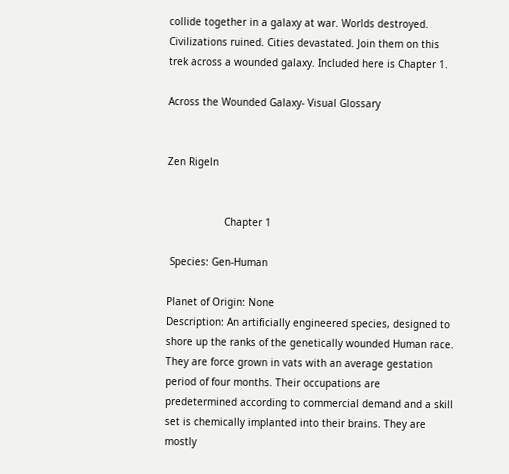collide together in a galaxy at war. Worlds destroyed. Civilizations ruined. Cities devastated. Join them on this trek across a wounded galaxy. Included here is Chapter 1.

Across the Wounded Galaxy- Visual Glossary


Zen Rigeln


                   Chapter 1

 Species: Gen-Human

Planet of Origin: None
Description: An artificially engineered species, designed to shore up the ranks of the genetically wounded Human race. They are force grown in vats with an average gestation period of four months. Their occupations are predetermined according to commercial demand and a skill set is chemically implanted into their brains. They are mostly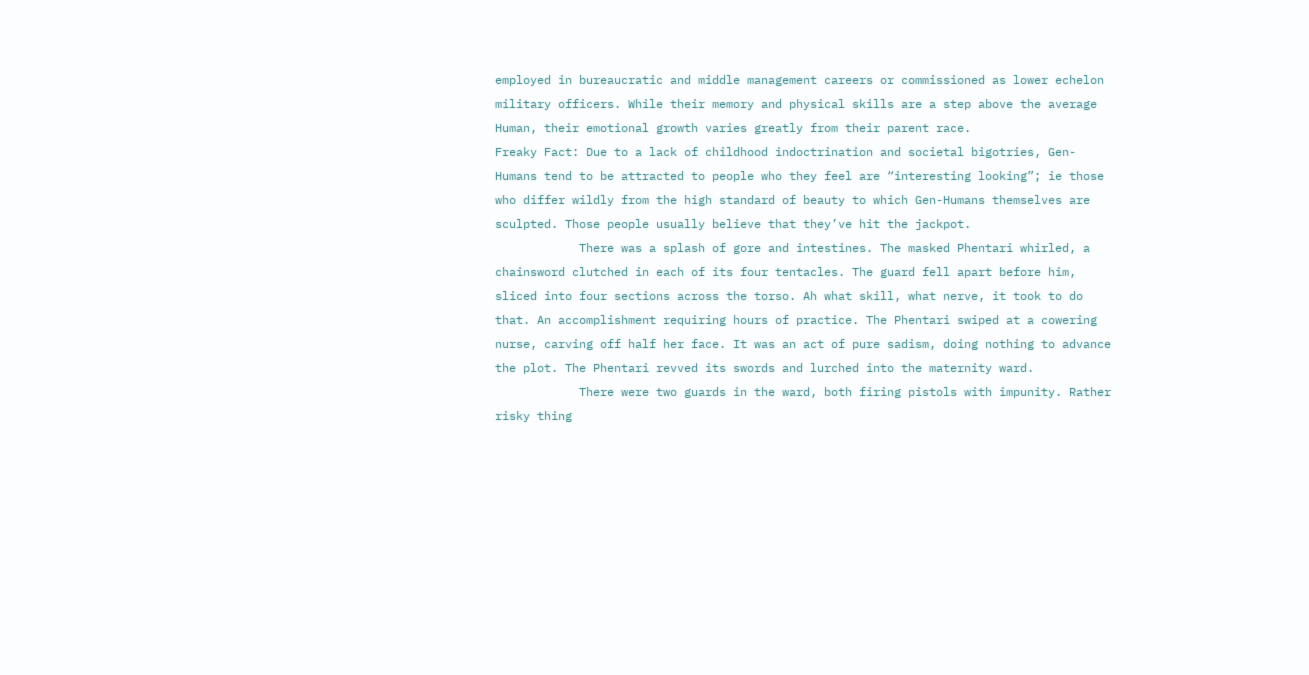employed in bureaucratic and middle management careers or commissioned as lower echelon military officers. While their memory and physical skills are a step above the average Human, their emotional growth varies greatly from their parent race.
Freaky Fact: Due to a lack of childhood indoctrination and societal bigotries, Gen-Humans tend to be attracted to people who they feel are “interesting looking”; ie those who differ wildly from the high standard of beauty to which Gen-Humans themselves are sculpted. Those people usually believe that they’ve hit the jackpot.
            There was a splash of gore and intestines. The masked Phentari whirled, a chainsword clutched in each of its four tentacles. The guard fell apart before him, sliced into four sections across the torso. Ah what skill, what nerve, it took to do that. An accomplishment requiring hours of practice. The Phentari swiped at a cowering nurse, carving off half her face. It was an act of pure sadism, doing nothing to advance the plot. The Phentari revved its swords and lurched into the maternity ward.
            There were two guards in the ward, both firing pistols with impunity. Rather risky thing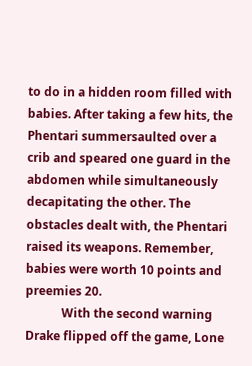to do in a hidden room filled with babies. After taking a few hits, the Phentari summersaulted over a crib and speared one guard in the abdomen while simultaneously decapitating the other. The obstacles dealt with, the Phentari raised its weapons. Remember, babies were worth 10 points and preemies 20.
            With the second warning Drake flipped off the game, Lone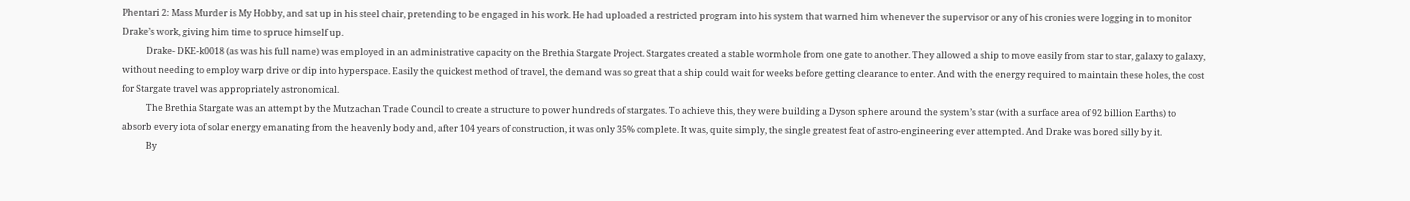Phentari 2: Mass Murder is My Hobby, and sat up in his steel chair, pretending to be engaged in his work. He had uploaded a restricted program into his system that warned him whenever the supervisor or any of his cronies were logging in to monitor Drake’s work, giving him time to spruce himself up.
            Drake- DKE-k0018 (as was his full name) was employed in an administrative capacity on the Brethia Stargate Project. Stargates created a stable wormhole from one gate to another. They allowed a ship to move easily from star to star, galaxy to galaxy, without needing to employ warp drive or dip into hyperspace. Easily the quickest method of travel, the demand was so great that a ship could wait for weeks before getting clearance to enter. And with the energy required to maintain these holes, the cost for Stargate travel was appropriately astronomical.
            The Brethia Stargate was an attempt by the Mutzachan Trade Council to create a structure to power hundreds of stargates. To achieve this, they were building a Dyson sphere around the system’s star (with a surface area of 92 billion Earths) to absorb every iota of solar energy emanating from the heavenly body and, after 104 years of construction, it was only 35% complete. It was, quite simply, the single greatest feat of astro-engineering ever attempted. And Drake was bored silly by it.
            By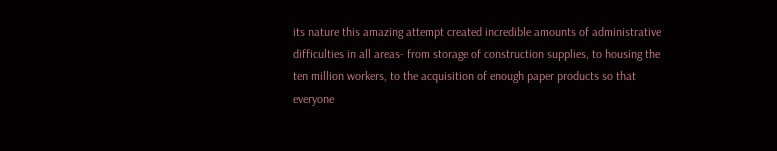its nature this amazing attempt created incredible amounts of administrative difficulties in all areas- from storage of construction supplies, to housing the ten million workers, to the acquisition of enough paper products so that everyone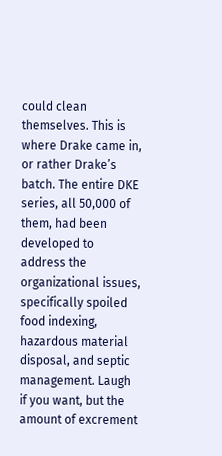could clean themselves. This is where Drake came in, or rather Drake’s batch. The entire DKE series, all 50,000 of them, had been developed to address the organizational issues, specifically spoiled food indexing, hazardous material disposal, and septic management. Laugh if you want, but the amount of excrement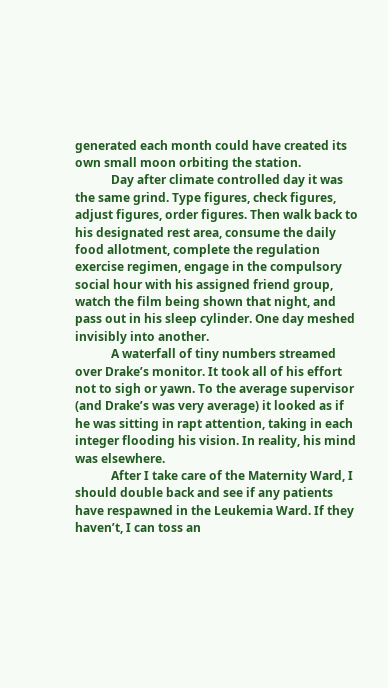generated each month could have created its own small moon orbiting the station.
            Day after climate controlled day it was the same grind. Type figures, check figures, adjust figures, order figures. Then walk back to his designated rest area, consume the daily food allotment, complete the regulation exercise regimen, engage in the compulsory social hour with his assigned friend group, watch the film being shown that night, and pass out in his sleep cylinder. One day meshed invisibly into another.
            A waterfall of tiny numbers streamed over Drake’s monitor. It took all of his effort not to sigh or yawn. To the average supervisor (and Drake’s was very average) it looked as if he was sitting in rapt attention, taking in each integer flooding his vision. In reality, his mind was elsewhere.
            After I take care of the Maternity Ward, I should double back and see if any patients have respawned in the Leukemia Ward. If they haven’t, I can toss an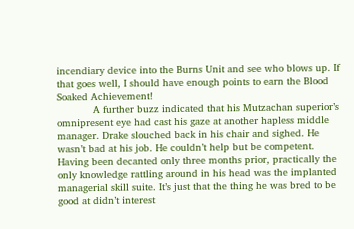incendiary device into the Burns Unit and see who blows up. If that goes well, I should have enough points to earn the Blood Soaked Achievement!
            A further buzz indicated that his Mutzachan superior’s omnipresent eye had cast his gaze at another hapless middle manager. Drake slouched back in his chair and sighed. He wasn’t bad at his job. He couldn’t help but be competent. Having been decanted only three months prior, practically the only knowledge rattling around in his head was the implanted managerial skill suite. It’s just that the thing he was bred to be good at didn’t interest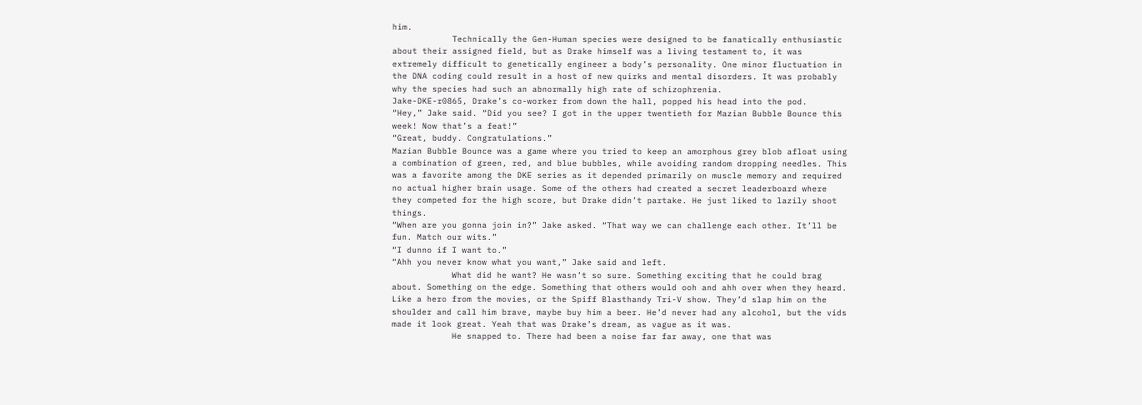him.
            Technically the Gen-Human species were designed to be fanatically enthusiastic about their assigned field, but as Drake himself was a living testament to, it was extremely difficult to genetically engineer a body’s personality. One minor fluctuation in the DNA coding could result in a host of new quirks and mental disorders. It was probably why the species had such an abnormally high rate of schizophrenia.
Jake-DKE-r0865, Drake’s co-worker from down the hall, popped his head into the pod.
“Hey,” Jake said. “Did you see? I got in the upper twentieth for Mazian Bubble Bounce this week! Now that’s a feat!”
“Great, buddy. Congratulations.”
Mazian Bubble Bounce was a game where you tried to keep an amorphous grey blob afloat using a combination of green, red, and blue bubbles, while avoiding random dropping needles. This was a favorite among the DKE series as it depended primarily on muscle memory and required no actual higher brain usage. Some of the others had created a secret leaderboard where they competed for the high score, but Drake didn’t partake. He just liked to lazily shoot things.
“When are you gonna join in?” Jake asked. “That way we can challenge each other. It’ll be fun. Match our wits.”
“I dunno if I want to.”
“Ahh you never know what you want,” Jake said and left.
            What did he want? He wasn’t so sure. Something exciting that he could brag about. Something on the edge. Something that others would ooh and ahh over when they heard. Like a hero from the movies, or the Spiff Blasthandy Tri-V show. They’d slap him on the shoulder and call him brave, maybe buy him a beer. He’d never had any alcohol, but the vids made it look great. Yeah that was Drake’s dream, as vague as it was.
            He snapped to. There had been a noise far far away, one that was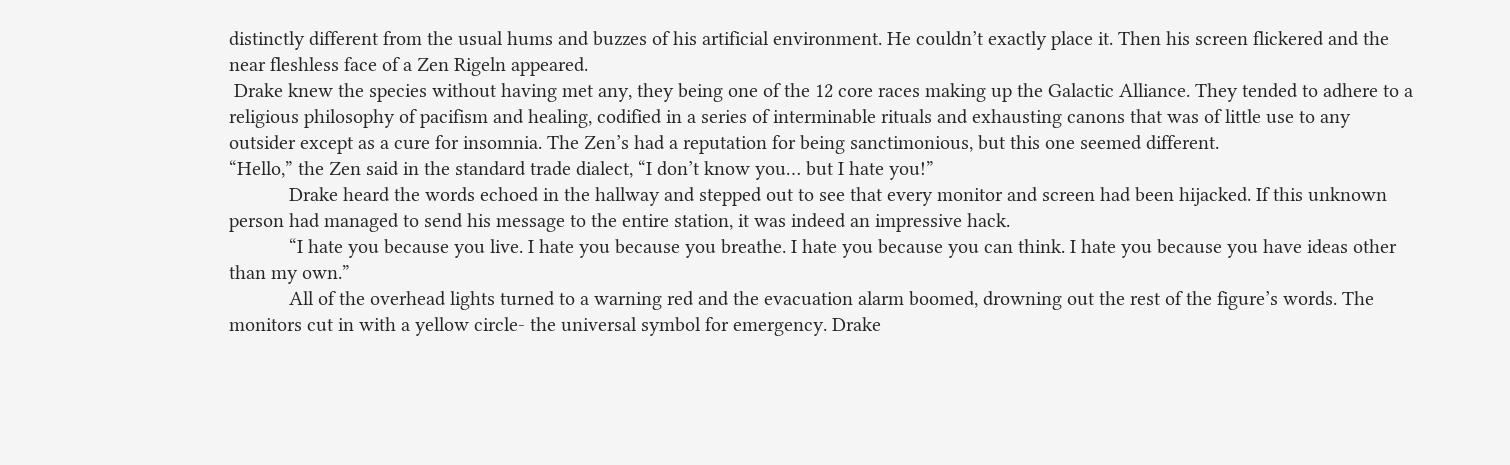distinctly different from the usual hums and buzzes of his artificial environment. He couldn’t exactly place it. Then his screen flickered and the near fleshless face of a Zen Rigeln appeared.
 Drake knew the species without having met any, they being one of the 12 core races making up the Galactic Alliance. They tended to adhere to a religious philosophy of pacifism and healing, codified in a series of interminable rituals and exhausting canons that was of little use to any outsider except as a cure for insomnia. The Zen’s had a reputation for being sanctimonious, but this one seemed different.
“Hello,” the Zen said in the standard trade dialect, “I don’t know you… but I hate you!”
            Drake heard the words echoed in the hallway and stepped out to see that every monitor and screen had been hijacked. If this unknown person had managed to send his message to the entire station, it was indeed an impressive hack.
            “I hate you because you live. I hate you because you breathe. I hate you because you can think. I hate you because you have ideas other than my own.”
            All of the overhead lights turned to a warning red and the evacuation alarm boomed, drowning out the rest of the figure’s words. The monitors cut in with a yellow circle- the universal symbol for emergency. Drake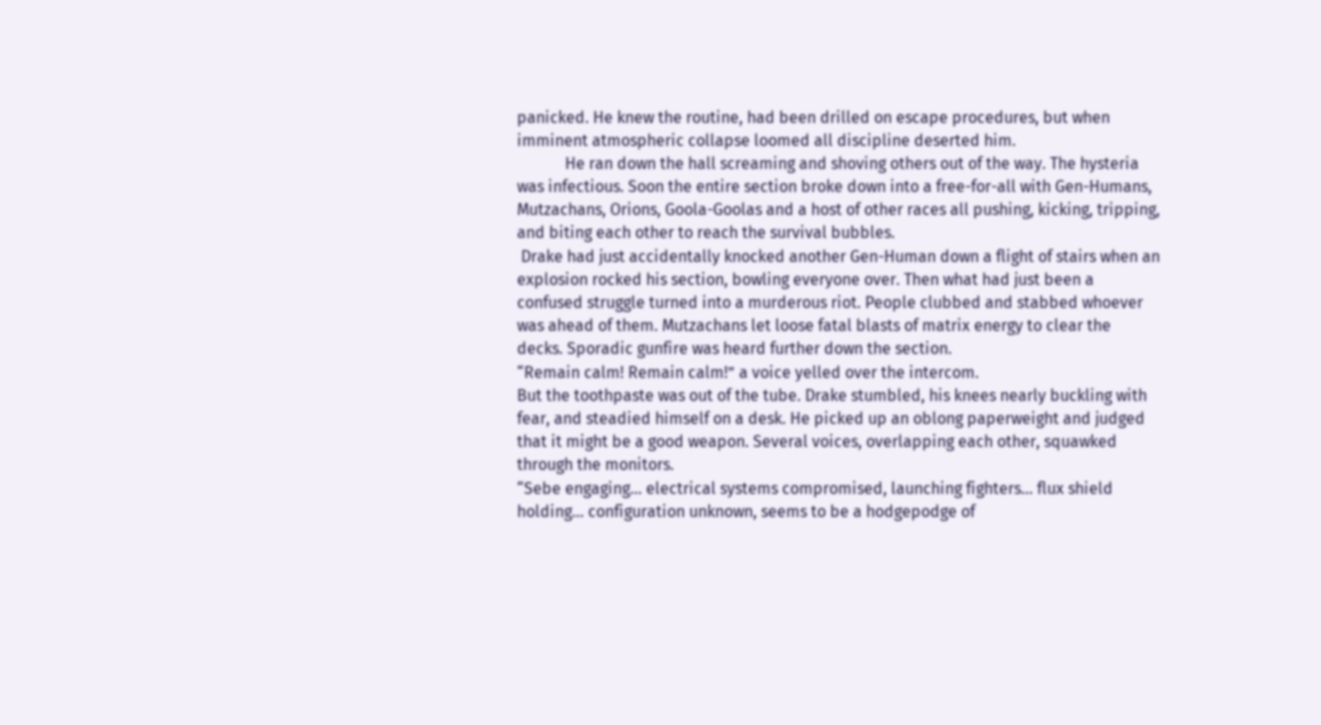panicked. He knew the routine, had been drilled on escape procedures, but when imminent atmospheric collapse loomed all discipline deserted him.
            He ran down the hall screaming and shoving others out of the way. The hysteria was infectious. Soon the entire section broke down into a free-for-all with Gen-Humans, Mutzachans, Orions, Goola-Goolas and a host of other races all pushing, kicking, tripping, and biting each other to reach the survival bubbles.
 Drake had just accidentally knocked another Gen-Human down a flight of stairs when an explosion rocked his section, bowling everyone over. Then what had just been a confused struggle turned into a murderous riot. People clubbed and stabbed whoever was ahead of them. Mutzachans let loose fatal blasts of matrix energy to clear the decks. Sporadic gunfire was heard further down the section.
“Remain calm! Remain calm!” a voice yelled over the intercom.
But the toothpaste was out of the tube. Drake stumbled, his knees nearly buckling with fear, and steadied himself on a desk. He picked up an oblong paperweight and judged that it might be a good weapon. Several voices, overlapping each other, squawked through the monitors.
“Sebe engaging… electrical systems compromised, launching fighters… flux shield holding… configuration unknown, seems to be a hodgepodge of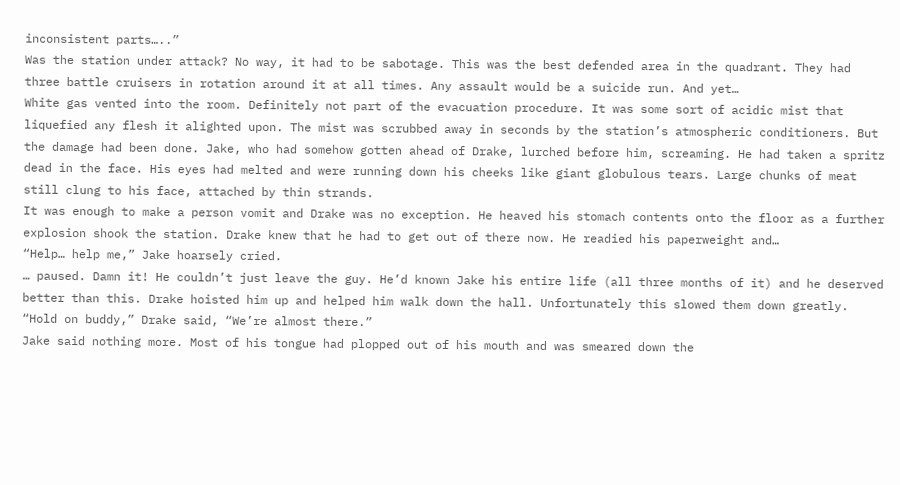inconsistent parts…..”
Was the station under attack? No way, it had to be sabotage. This was the best defended area in the quadrant. They had three battle cruisers in rotation around it at all times. Any assault would be a suicide run. And yet…
White gas vented into the room. Definitely not part of the evacuation procedure. It was some sort of acidic mist that liquefied any flesh it alighted upon. The mist was scrubbed away in seconds by the station’s atmospheric conditioners. But the damage had been done. Jake, who had somehow gotten ahead of Drake, lurched before him, screaming. He had taken a spritz dead in the face. His eyes had melted and were running down his cheeks like giant globulous tears. Large chunks of meat still clung to his face, attached by thin strands.
It was enough to make a person vomit and Drake was no exception. He heaved his stomach contents onto the floor as a further explosion shook the station. Drake knew that he had to get out of there now. He readied his paperweight and…
“Help… help me,” Jake hoarsely cried.
… paused. Damn it! He couldn’t just leave the guy. He’d known Jake his entire life (all three months of it) and he deserved better than this. Drake hoisted him up and helped him walk down the hall. Unfortunately this slowed them down greatly.
“Hold on buddy,” Drake said, “We’re almost there.”
Jake said nothing more. Most of his tongue had plopped out of his mouth and was smeared down the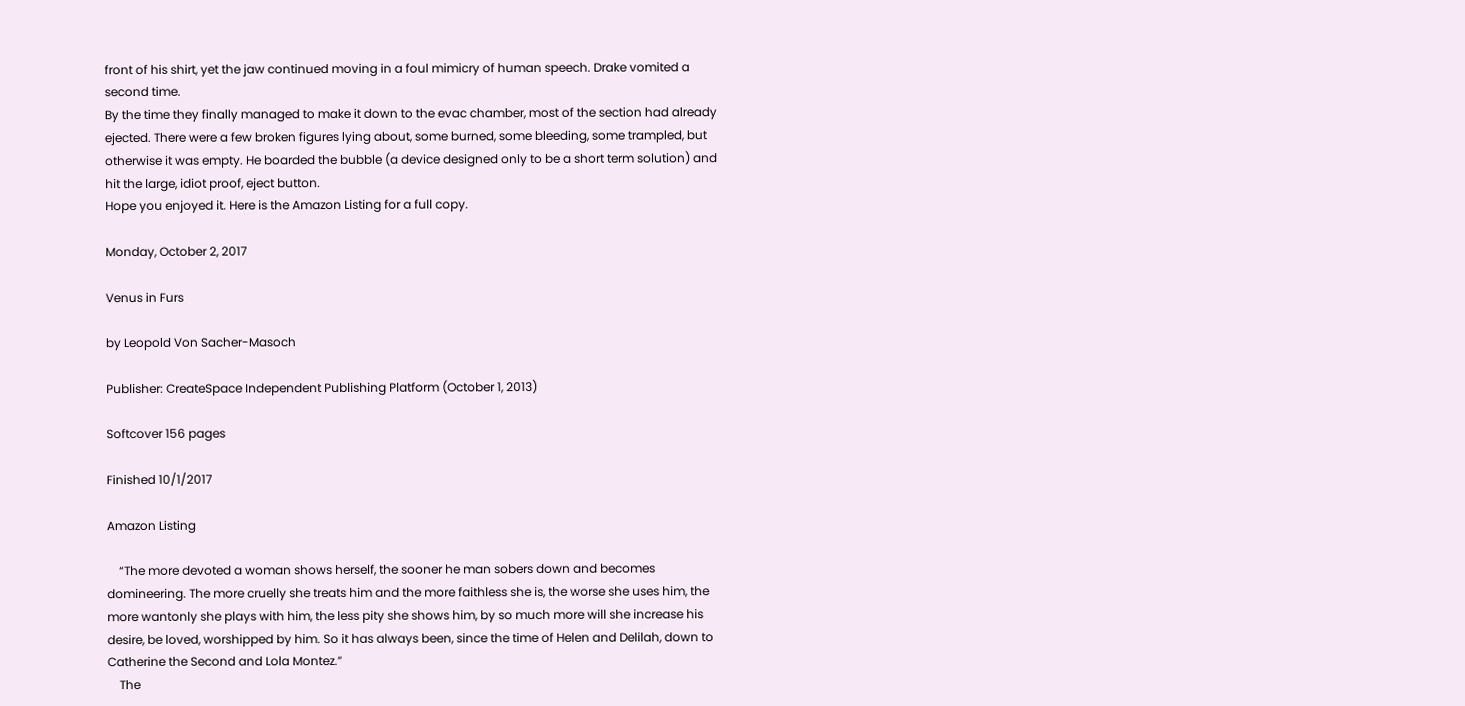front of his shirt, yet the jaw continued moving in a foul mimicry of human speech. Drake vomited a second time.
By the time they finally managed to make it down to the evac chamber, most of the section had already ejected. There were a few broken figures lying about, some burned, some bleeding, some trampled, but otherwise it was empty. He boarded the bubble (a device designed only to be a short term solution) and hit the large, idiot proof, eject button.
Hope you enjoyed it. Here is the Amazon Listing for a full copy.

Monday, October 2, 2017

Venus in Furs

by Leopold Von Sacher-Masoch

Publisher: CreateSpace Independent Publishing Platform (October 1, 2013)

Softcover 156 pages

Finished 10/1/2017

Amazon Listing

    “The more devoted a woman shows herself, the sooner he man sobers down and becomes domineering. The more cruelly she treats him and the more faithless she is, the worse she uses him, the more wantonly she plays with him, the less pity she shows him, by so much more will she increase his desire, be loved, worshipped by him. So it has always been, since the time of Helen and Delilah, down to Catherine the Second and Lola Montez.”
    The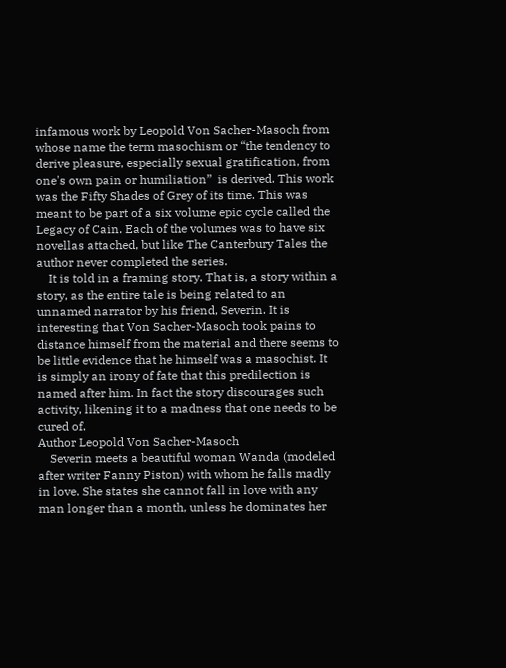infamous work by Leopold Von Sacher-Masoch from whose name the term masochism or “the tendency to derive pleasure, especially sexual gratification, from one's own pain or humiliation”  is derived. This work was the Fifty Shades of Grey of its time. This was meant to be part of a six volume epic cycle called the Legacy of Cain. Each of the volumes was to have six novellas attached, but like The Canterbury Tales the author never completed the series.
    It is told in a framing story. That is, a story within a story, as the entire tale is being related to an unnamed narrator by his friend, Severin. It is interesting that Von Sacher-Masoch took pains to distance himself from the material and there seems to be little evidence that he himself was a masochist. It is simply an irony of fate that this predilection is named after him. In fact the story discourages such activity, likening it to a madness that one needs to be cured of.
Author Leopold Von Sacher-Masoch
    Severin meets a beautiful woman Wanda (modeled after writer Fanny Piston) with whom he falls madly in love. She states she cannot fall in love with any man longer than a month, unless he dominates her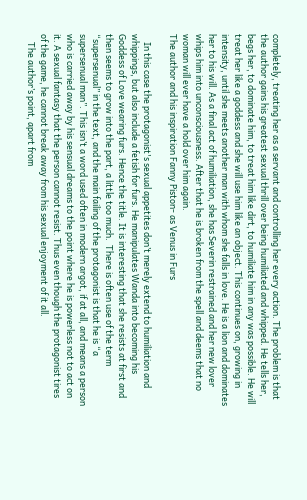completely, treating her as a servant and controlling her every action. The problem is that the author gains his greatest sexual thrill over being humiliated and whipped. He tells her, begs her, to dominate him, to treat him like dirt, to humiliate him in any was possible. He will treat her like a goddess and she will use him like an object. This continues on, growing in intensity, until she meets another man with whom she falls in love. He is a lion and dominates her to his will. As a final act of humiliation, she has Severin restrained and her new lover whips him into unconsciousness. After that he is broken from the spell and deems that no woman will ever have a hold over him again.
The author and his inspiration Fanny Piston- as Venus in Furs

    In this case the protagonist's sexual appetites don’t merely extend to humiliation and whippings, but also include a fetish for furs. He manipulates Wanda into becoming his Goddess of Love wearing furs. Hence the title. It is interesting that she resists at first and then seems to grow into the part, a little too much.  There is often use of the term “supersenual” in the text, and the main failing of the protagonist is that he is “a supersenual man”. This isn’t a word used often in modern argot, if at all, and means a person who is carried away by his sensual dreams to the point where he is powerless not to act on it. A sexual fantasy that the person cannot resist. Thus even though the protagonist tires of the game, he cannot break away from his sexual enjoyment of it all.
    The author’s point, apart from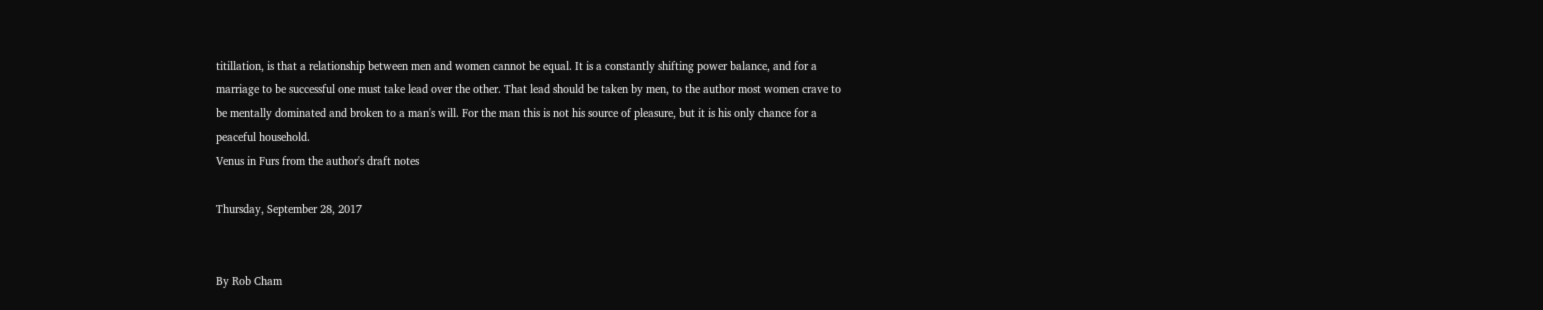titillation, is that a relationship between men and women cannot be equal. It is a constantly shifting power balance, and for a marriage to be successful one must take lead over the other. That lead should be taken by men, to the author most women crave to be mentally dominated and broken to a man's will. For the man this is not his source of pleasure, but it is his only chance for a peaceful household.
Venus in Furs from the author's draft notes

Thursday, September 28, 2017


By Rob Cham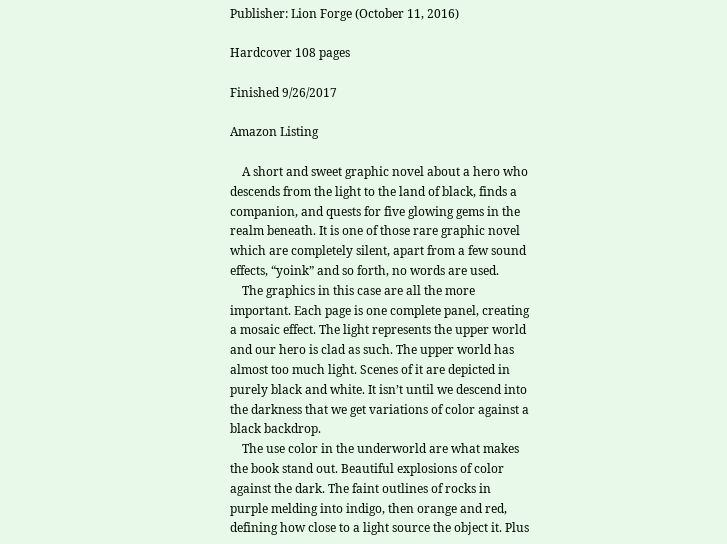Publisher: Lion Forge (October 11, 2016)

Hardcover 108 pages

Finished 9/26/2017

Amazon Listing

    A short and sweet graphic novel about a hero who descends from the light to the land of black, finds a companion, and quests for five glowing gems in the realm beneath. It is one of those rare graphic novel which are completely silent, apart from a few sound effects, “yoink” and so forth, no words are used.
    The graphics in this case are all the more important. Each page is one complete panel, creating a mosaic effect. The light represents the upper world and our hero is clad as such. The upper world has almost too much light. Scenes of it are depicted in purely black and white. It isn’t until we descend into the darkness that we get variations of color against a black backdrop.
    The use color in the underworld are what makes the book stand out. Beautiful explosions of color against the dark. The faint outlines of rocks in purple melding into indigo, then orange and red, defining how close to a light source the object it. Plus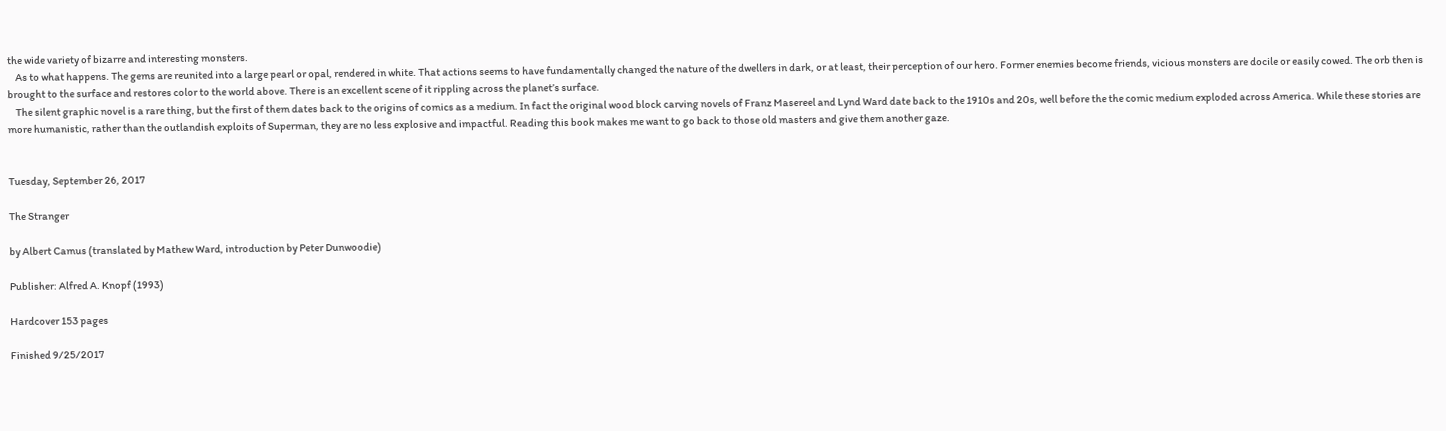the wide variety of bizarre and interesting monsters.
    As to what happens. The gems are reunited into a large pearl or opal, rendered in white. That actions seems to have fundamentally changed the nature of the dwellers in dark, or at least, their perception of our hero. Former enemies become friends, vicious monsters are docile or easily cowed. The orb then is brought to the surface and restores color to the world above. There is an excellent scene of it rippling across the planet’s surface.
    The silent graphic novel is a rare thing, but the first of them dates back to the origins of comics as a medium. In fact the original wood block carving novels of Franz Masereel and Lynd Ward date back to the 1910s and 20s, well before the the comic medium exploded across America. While these stories are more humanistic, rather than the outlandish exploits of Superman, they are no less explosive and impactful. Reading this book makes me want to go back to those old masters and give them another gaze.


Tuesday, September 26, 2017

The Stranger

by Albert Camus (translated by Mathew Ward, introduction by Peter Dunwoodie)

Publisher: Alfred A. Knopf (1993)

Hardcover 153 pages

Finished 9/25/2017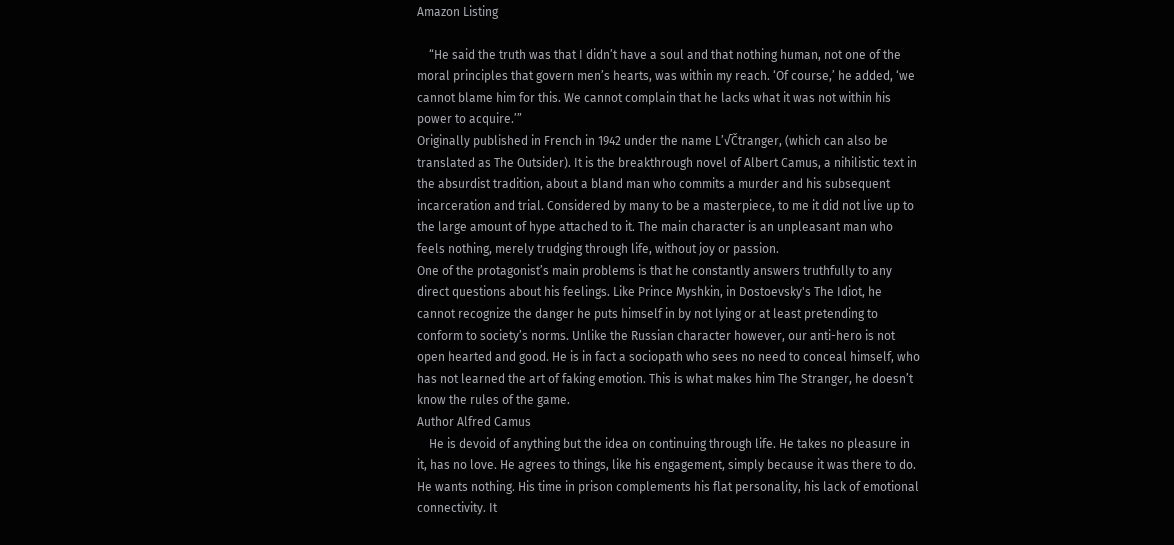Amazon Listing

    “He said the truth was that I didn’t have a soul and that nothing human, not one of the moral principles that govern men’s hearts, was within my reach. ‘Of course,’ he added, ‘we cannot blame him for this. We cannot complain that he lacks what it was not within his power to acquire.’”
Originally published in French in 1942 under the name L’√Čtranger, (which can also be translated as The Outsider). It is the breakthrough novel of Albert Camus, a nihilistic text in the absurdist tradition, about a bland man who commits a murder and his subsequent incarceration and trial. Considered by many to be a masterpiece, to me it did not live up to the large amount of hype attached to it. The main character is an unpleasant man who feels nothing, merely trudging through life, without joy or passion.
One of the protagonist’s main problems is that he constantly answers truthfully to any direct questions about his feelings. Like Prince Myshkin, in Dostoevsky's The Idiot, he cannot recognize the danger he puts himself in by not lying or at least pretending to conform to society’s norms. Unlike the Russian character however, our anti-hero is not open hearted and good. He is in fact a sociopath who sees no need to conceal himself, who has not learned the art of faking emotion. This is what makes him The Stranger, he doesn’t know the rules of the game.
Author Alfred Camus
    He is devoid of anything but the idea on continuing through life. He takes no pleasure in it, has no love. He agrees to things, like his engagement, simply because it was there to do. He wants nothing. His time in prison complements his flat personality, his lack of emotional connectivity. It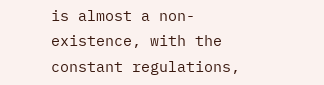is almost a non-existence, with the constant regulations,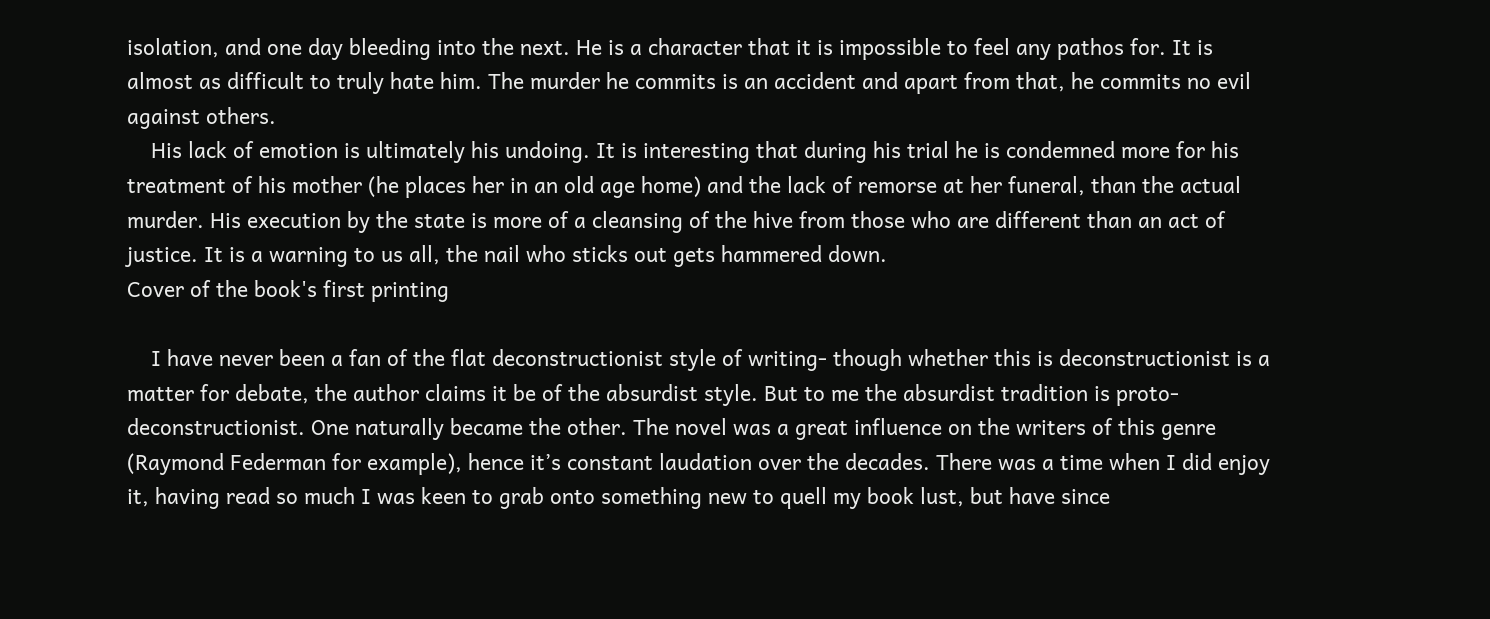isolation, and one day bleeding into the next. He is a character that it is impossible to feel any pathos for. It is almost as difficult to truly hate him. The murder he commits is an accident and apart from that, he commits no evil against others.
    His lack of emotion is ultimately his undoing. It is interesting that during his trial he is condemned more for his treatment of his mother (he places her in an old age home) and the lack of remorse at her funeral, than the actual murder. His execution by the state is more of a cleansing of the hive from those who are different than an act of justice. It is a warning to us all, the nail who sticks out gets hammered down.
Cover of the book's first printing

    I have never been a fan of the flat deconstructionist style of writing- though whether this is deconstructionist is a matter for debate, the author claims it be of the absurdist style. But to me the absurdist tradition is proto-deconstructionist. One naturally became the other. The novel was a great influence on the writers of this genre (Raymond Federman for example), hence it’s constant laudation over the decades. There was a time when I did enjoy it, having read so much I was keen to grab onto something new to quell my book lust, but have since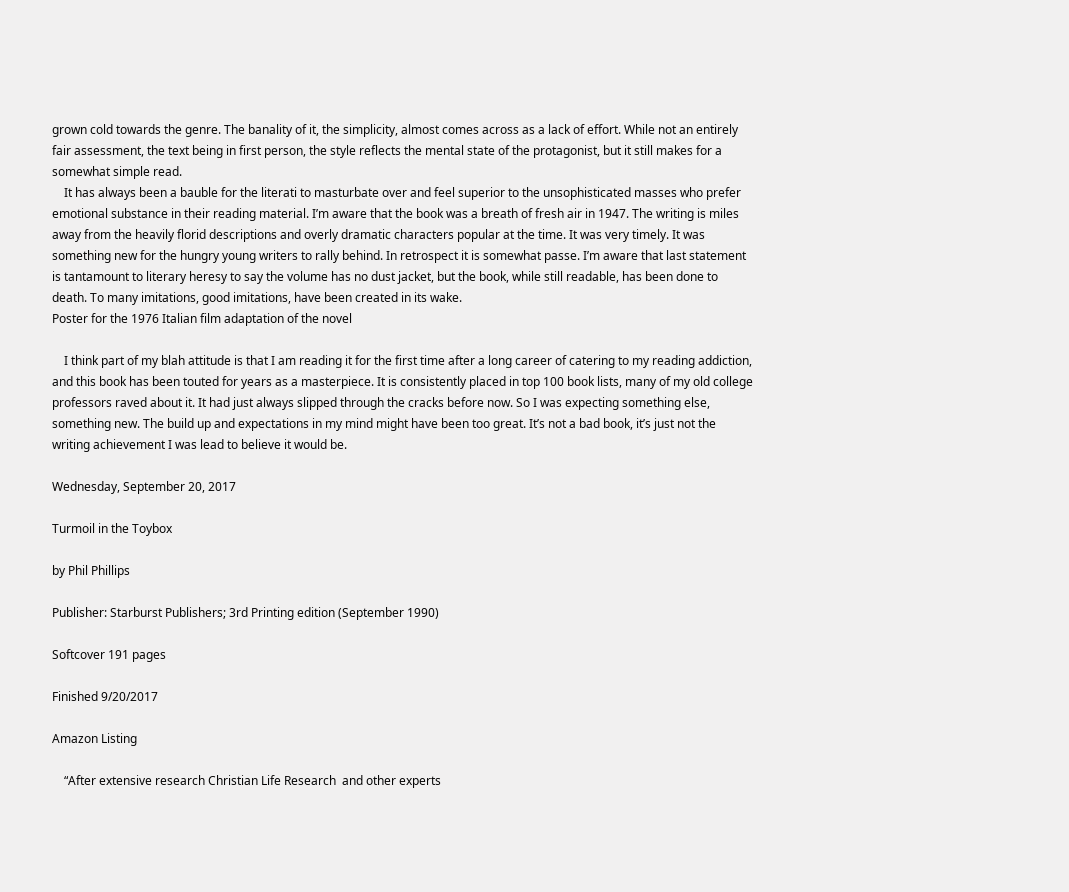grown cold towards the genre. The banality of it, the simplicity, almost comes across as a lack of effort. While not an entirely fair assessment, the text being in first person, the style reflects the mental state of the protagonist, but it still makes for a somewhat simple read.
    It has always been a bauble for the literati to masturbate over and feel superior to the unsophisticated masses who prefer emotional substance in their reading material. I’m aware that the book was a breath of fresh air in 1947. The writing is miles away from the heavily florid descriptions and overly dramatic characters popular at the time. It was very timely. It was something new for the hungry young writers to rally behind. In retrospect it is somewhat passe. I’m aware that last statement is tantamount to literary heresy to say the volume has no dust jacket, but the book, while still readable, has been done to death. To many imitations, good imitations, have been created in its wake.
Poster for the 1976 Italian film adaptation of the novel

    I think part of my blah attitude is that I am reading it for the first time after a long career of catering to my reading addiction, and this book has been touted for years as a masterpiece. It is consistently placed in top 100 book lists, many of my old college professors raved about it. It had just always slipped through the cracks before now. So I was expecting something else, something new. The build up and expectations in my mind might have been too great. It’s not a bad book, it’s just not the writing achievement I was lead to believe it would be.

Wednesday, September 20, 2017

Turmoil in the Toybox

by Phil Phillips

Publisher: Starburst Publishers; 3rd Printing edition (September 1990)

Softcover 191 pages

Finished 9/20/2017

Amazon Listing

    “After extensive research Christian Life Research  and other experts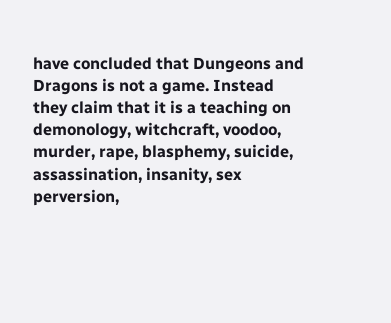have concluded that Dungeons and Dragons is not a game. Instead they claim that it is a teaching on demonology, witchcraft, voodoo, murder, rape, blasphemy, suicide, assassination, insanity, sex perversion,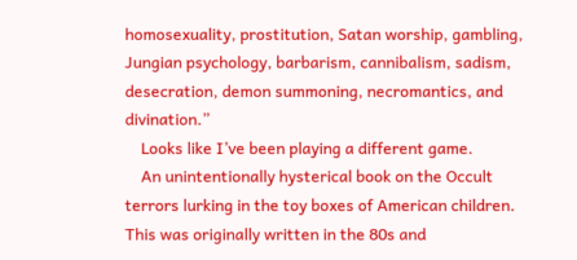homosexuality, prostitution, Satan worship, gambling, Jungian psychology, barbarism, cannibalism, sadism, desecration, demon summoning, necromantics, and divination.”
    Looks like I’ve been playing a different game.
    An unintentionally hysterical book on the Occult terrors lurking in the toy boxes of American children. This was originally written in the 80s and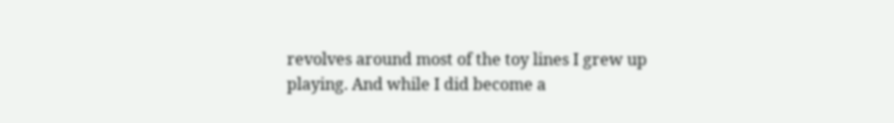revolves around most of the toy lines I grew up playing. And while I did become a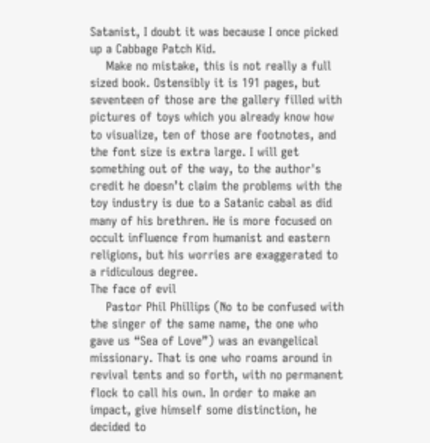Satanist, I doubt it was because I once picked up a Cabbage Patch Kid.
    Make no mistake, this is not really a full sized book. Ostensibly it is 191 pages, but seventeen of those are the gallery filled with pictures of toys which you already know how to visualize, ten of those are footnotes, and the font size is extra large. I will get something out of the way, to the author's credit he doesn’t claim the problems with the toy industry is due to a Satanic cabal as did many of his brethren. He is more focused on occult influence from humanist and eastern religions, but his worries are exaggerated to a ridiculous degree.
The face of evil
    Pastor Phil Phillips (No to be confused with the singer of the same name, the one who gave us “Sea of Love”) was an evangelical missionary. That is one who roams around in revival tents and so forth, with no permanent flock to call his own. In order to make an impact, give himself some distinction, he decided to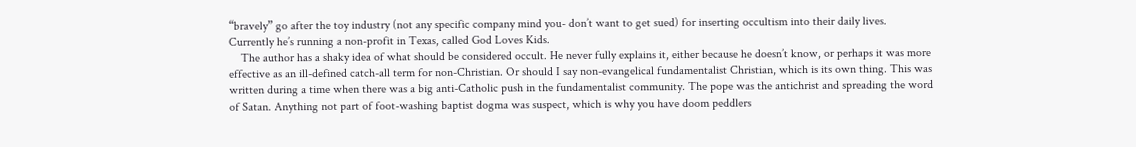“bravely” go after the toy industry (not any specific company mind you- don’t want to get sued) for inserting occultism into their daily lives. Currently he’s running a non-profit in Texas, called God Loves Kids.
    The author has a shaky idea of what should be considered occult. He never fully explains it, either because he doesn’t know, or perhaps it was more effective as an ill-defined catch-all term for non-Christian. Or should I say non-evangelical fundamentalist Christian, which is its own thing. This was written during a time when there was a big anti-Catholic push in the fundamentalist community. The pope was the antichrist and spreading the word of Satan. Anything not part of foot-washing baptist dogma was suspect, which is why you have doom peddlers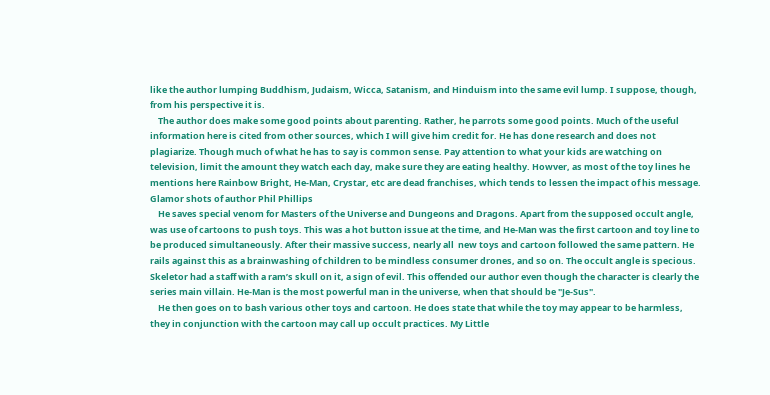like the author lumping Buddhism, Judaism, Wicca, Satanism, and Hinduism into the same evil lump. I suppose, though, from his perspective it is.
    The author does make some good points about parenting. Rather, he parrots some good points. Much of the useful information here is cited from other sources, which I will give him credit for. He has done research and does not plagiarize. Though much of what he has to say is common sense. Pay attention to what your kids are watching on television, limit the amount they watch each day, make sure they are eating healthy. Howver, as most of the toy lines he mentions here Rainbow Bright, He-Man, Crystar, etc are dead franchises, which tends to lessen the impact of his message.
Glamor shots of author Phil Phillips
    He saves special venom for Masters of the Universe and Dungeons and Dragons. Apart from the supposed occult angle, was use of cartoons to push toys. This was a hot button issue at the time, and He-Man was the first cartoon and toy line to be produced simultaneously. After their massive success, nearly all  new toys and cartoon followed the same pattern. He rails against this as a brainwashing of children to be mindless consumer drones, and so on. The occult angle is specious. Skeletor had a staff with a ram’s skull on it, a sign of evil. This offended our author even though the character is clearly the series main villain. He-Man is the most powerful man in the universe, when that should be "Je-Sus".
    He then goes on to bash various other toys and cartoon. He does state that while the toy may appear to be harmless, they in conjunction with the cartoon may call up occult practices. My Little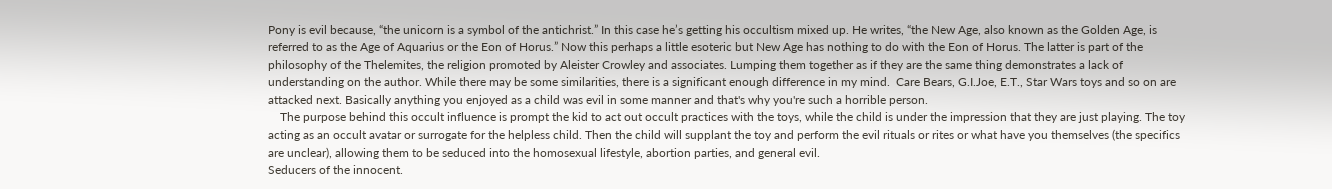Pony is evil because, “the unicorn is a symbol of the antichrist.” In this case he’s getting his occultism mixed up. He writes, “the New Age, also known as the Golden Age, is referred to as the Age of Aquarius or the Eon of Horus.” Now this perhaps a little esoteric but New Age has nothing to do with the Eon of Horus. The latter is part of the philosophy of the Thelemites, the religion promoted by Aleister Crowley and associates. Lumping them together as if they are the same thing demonstrates a lack of understanding on the author. While there may be some similarities, there is a significant enough difference in my mind.  Care Bears, G.I.Joe, E.T., Star Wars toys and so on are attacked next. Basically anything you enjoyed as a child was evil in some manner and that's why you're such a horrible person.
    The purpose behind this occult influence is prompt the kid to act out occult practices with the toys, while the child is under the impression that they are just playing. The toy acting as an occult avatar or surrogate for the helpless child. Then the child will supplant the toy and perform the evil rituals or rites or what have you themselves (the specifics are unclear), allowing them to be seduced into the homosexual lifestyle, abortion parties, and general evil.
Seducers of the innocent.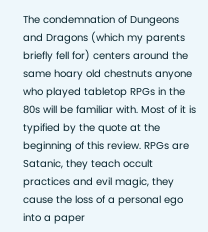The condemnation of Dungeons and Dragons (which my parents briefly fell for) centers around the same hoary old chestnuts anyone who played tabletop RPGs in the 80s will be familiar with. Most of it is typified by the quote at the beginning of this review. RPGs are Satanic, they teach occult practices and evil magic, they cause the loss of a personal ego into a paper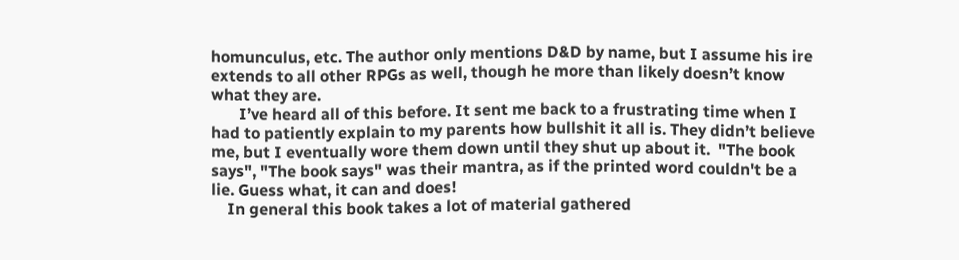homunculus, etc. The author only mentions D&D by name, but I assume his ire extends to all other RPGs as well, though he more than likely doesn’t know what they are.
       I’ve heard all of this before. It sent me back to a frustrating time when I had to patiently explain to my parents how bullshit it all is. They didn’t believe me, but I eventually wore them down until they shut up about it.  "The book says", "The book says" was their mantra, as if the printed word couldn't be a lie. Guess what, it can and does!
    In general this book takes a lot of material gathered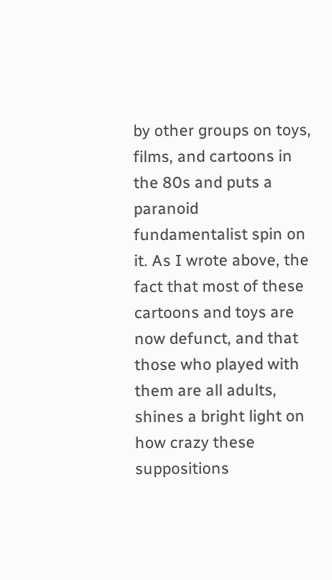by other groups on toys, films, and cartoons in the 80s and puts a paranoid fundamentalist spin on it. As I wrote above, the fact that most of these cartoons and toys are now defunct, and that those who played with them are all adults, shines a bright light on how crazy these suppositions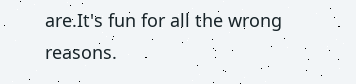are.It's fun for all the wrong reasons.